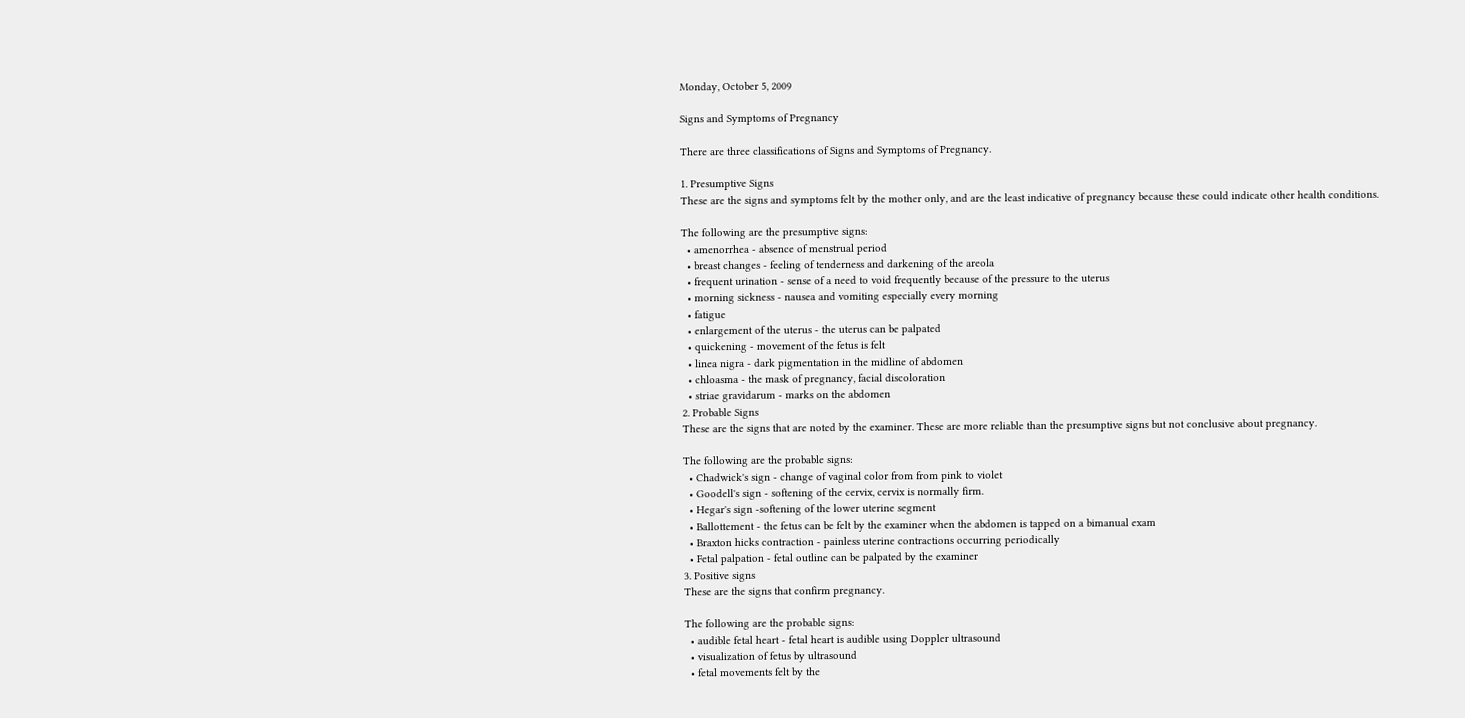Monday, October 5, 2009

Signs and Symptoms of Pregnancy

There are three classifications of Signs and Symptoms of Pregnancy.

1. Presumptive Signs
These are the signs and symptoms felt by the mother only, and are the least indicative of pregnancy because these could indicate other health conditions.

The following are the presumptive signs:
  • amenorrhea - absence of menstrual period
  • breast changes - feeling of tenderness and darkening of the areola
  • frequent urination - sense of a need to void frequently because of the pressure to the uterus
  • morning sickness - nausea and vomiting especially every morning
  • fatigue
  • enlargement of the uterus - the uterus can be palpated
  • quickening - movement of the fetus is felt
  • linea nigra - dark pigmentation in the midline of abdomen
  • chloasma - the mask of pregnancy, facial discoloration
  • striae gravidarum - marks on the abdomen
2. Probable Signs
These are the signs that are noted by the examiner. These are more reliable than the presumptive signs but not conclusive about pregnancy.

The following are the probable signs:
  • Chadwick's sign - change of vaginal color from from pink to violet
  • Goodell's sign - softening of the cervix, cervix is normally firm.
  • Hegar's sign -softening of the lower uterine segment
  • Ballottement - the fetus can be felt by the examiner when the abdomen is tapped on a bimanual exam
  • Braxton hicks contraction - painless uterine contractions occurring periodically
  • Fetal palpation - fetal outline can be palpated by the examiner
3. Positive signs
These are the signs that confirm pregnancy.

The following are the probable signs:
  • audible fetal heart - fetal heart is audible using Doppler ultrasound
  • visualization of fetus by ultrasound
  • fetal movements felt by the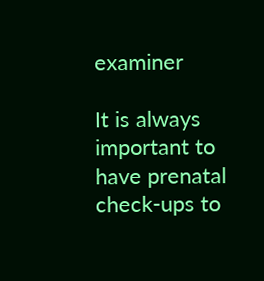examiner

It is always important to have prenatal check-ups to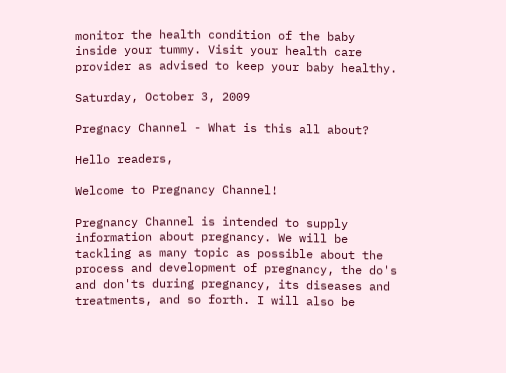monitor the health condition of the baby inside your tummy. Visit your health care provider as advised to keep your baby healthy.

Saturday, October 3, 2009

Pregnacy Channel - What is this all about?

Hello readers,

Welcome to Pregnancy Channel!

Pregnancy Channel is intended to supply information about pregnancy. We will be tackling as many topic as possible about the process and development of pregnancy, the do's and don'ts during pregnancy, its diseases and treatments, and so forth. I will also be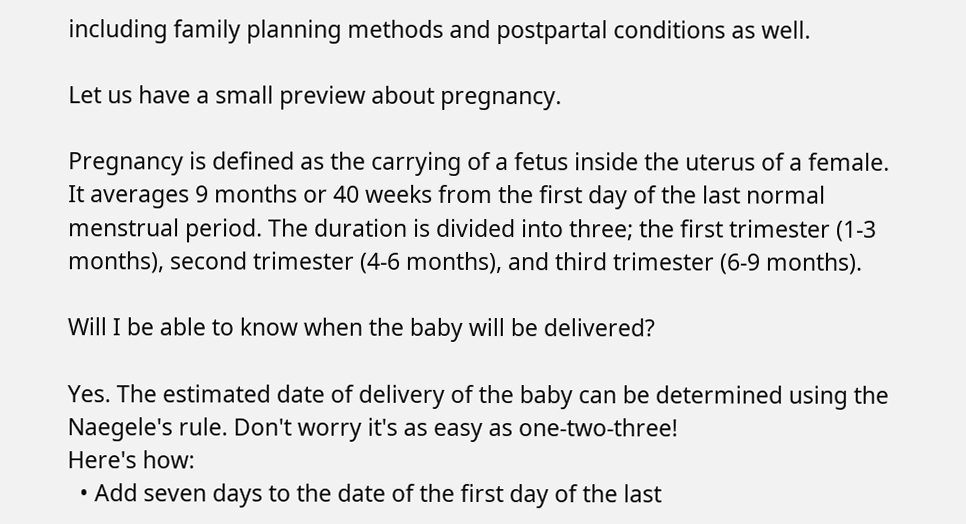including family planning methods and postpartal conditions as well.

Let us have a small preview about pregnancy.

Pregnancy is defined as the carrying of a fetus inside the uterus of a female. It averages 9 months or 40 weeks from the first day of the last normal menstrual period. The duration is divided into three; the first trimester (1-3 months), second trimester (4-6 months), and third trimester (6-9 months).

Will I be able to know when the baby will be delivered?

Yes. The estimated date of delivery of the baby can be determined using the Naegele's rule. Don't worry it's as easy as one-two-three!
Here's how:
  • Add seven days to the date of the first day of the last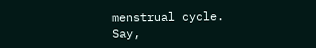menstrual cycle.
Say,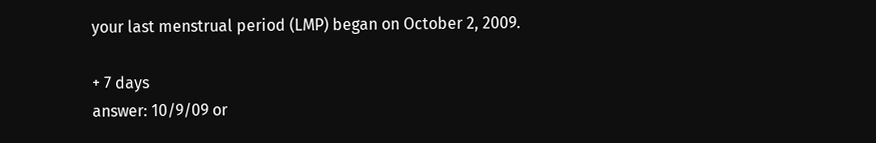your last menstrual period (LMP) began on October 2, 2009.

+ 7 days
answer: 10/9/09 or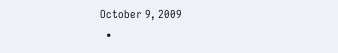October 9, 2009
  •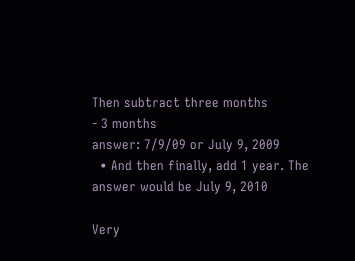Then subtract three months
- 3 months
answer: 7/9/09 or July 9, 2009
  • And then finally, add 1 year. The answer would be July 9, 2010

Very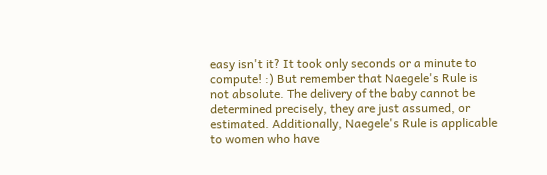easy isn't it? It took only seconds or a minute to compute! :) But remember that Naegele's Rule is not absolute. The delivery of the baby cannot be determined precisely, they are just assumed, or estimated. Additionally, Naegele's Rule is applicable to women who have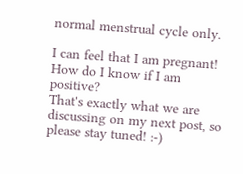normal menstrual cycle only.

I can feel that I am pregnant! How do I know if I am positive?
That's exactly what we are discussing on my next post, so please stay tuned! :-)